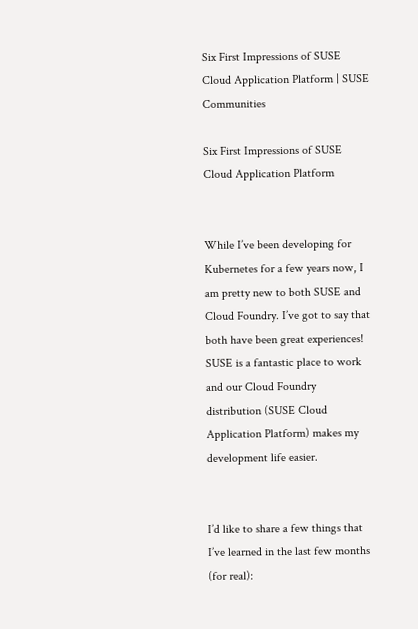Six First Impressions of SUSE Cloud Application Platform | SUSE Communities

Six First Impressions of SUSE Cloud Application Platform


While I’ve been developing for Kubernetes for a few years now, I am pretty new to both SUSE and Cloud Foundry. I’ve got to say that both have been great experiences! SUSE is a fantastic place to work and our Cloud Foundry distribution (SUSE Cloud Application Platform) makes my development life easier.


I’d like to share a few things that I’ve learned in the last few months (for real):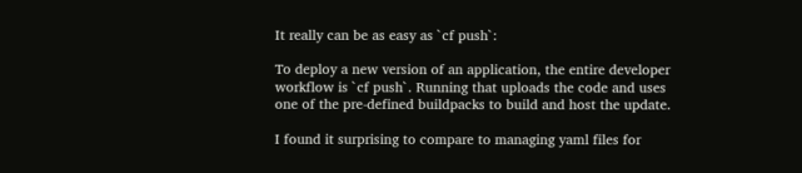It really can be as easy as `cf push`:

To deploy a new version of an application, the entire developer workflow is `cf push`. Running that uploads the code and uses one of the pre-defined buildpacks to build and host the update.

I found it surprising to compare to managing yaml files for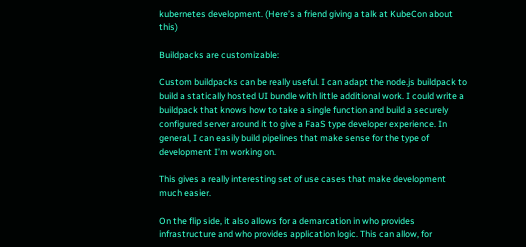kubernetes development. (Here’s a friend giving a talk at KubeCon about this)

Buildpacks are customizable:

Custom buildpacks can be really useful. I can adapt the node.js buildpack to build a statically hosted UI bundle with little additional work. I could write a buildpack that knows how to take a single function and build a securely configured server around it to give a FaaS type developer experience. In general, I can easily build pipelines that make sense for the type of development I’m working on.

This gives a really interesting set of use cases that make development much easier.

On the flip side, it also allows for a demarcation in who provides infrastructure and who provides application logic. This can allow, for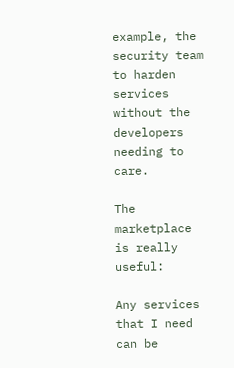example, the security team to harden services without the developers needing to care.

The marketplace is really useful:

Any services that I need can be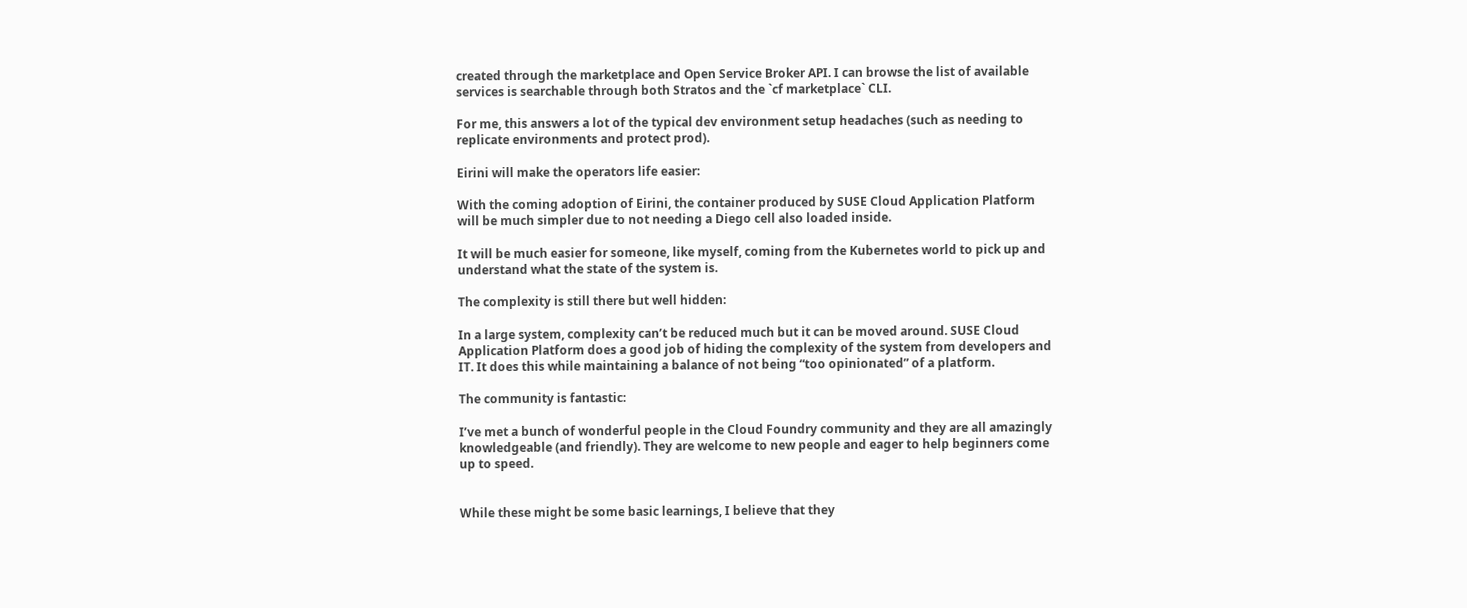created through the marketplace and Open Service Broker API. I can browse the list of available services is searchable through both Stratos and the `cf marketplace` CLI.

For me, this answers a lot of the typical dev environment setup headaches (such as needing to replicate environments and protect prod).

Eirini will make the operators life easier:

With the coming adoption of Eirini, the container produced by SUSE Cloud Application Platform will be much simpler due to not needing a Diego cell also loaded inside.

It will be much easier for someone, like myself, coming from the Kubernetes world to pick up and understand what the state of the system is.

The complexity is still there but well hidden:

In a large system, complexity can’t be reduced much but it can be moved around. SUSE Cloud Application Platform does a good job of hiding the complexity of the system from developers and IT. It does this while maintaining a balance of not being “too opinionated” of a platform.

The community is fantastic:

I’ve met a bunch of wonderful people in the Cloud Foundry community and they are all amazingly knowledgeable (and friendly). They are welcome to new people and eager to help beginners come up to speed.


While these might be some basic learnings, I believe that they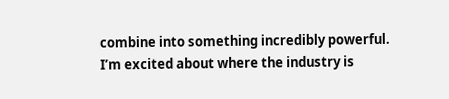combine into something incredibly powerful. I’m excited about where the industry is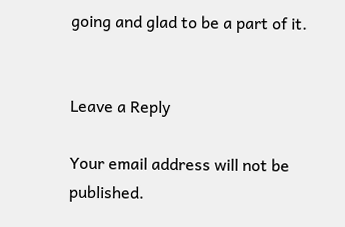going and glad to be a part of it.


Leave a Reply

Your email address will not be published.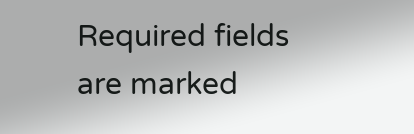Required fields are marked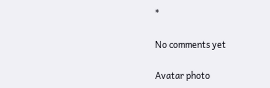*

No comments yet

Avatar photo